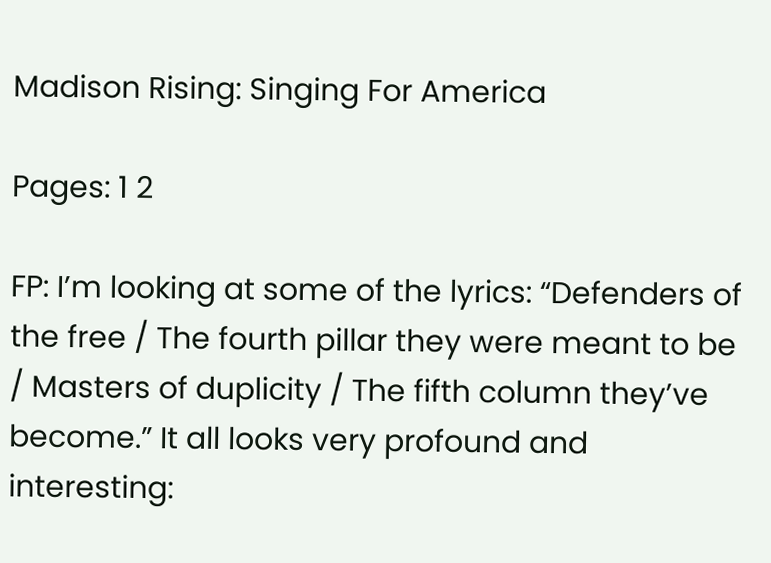Madison Rising: Singing For America

Pages: 1 2

FP: I’m looking at some of the lyrics: “Defenders of the free / The fourth pillar they were meant to be / Masters of duplicity / The fifth column they’ve become.” It all looks very profound and interesting: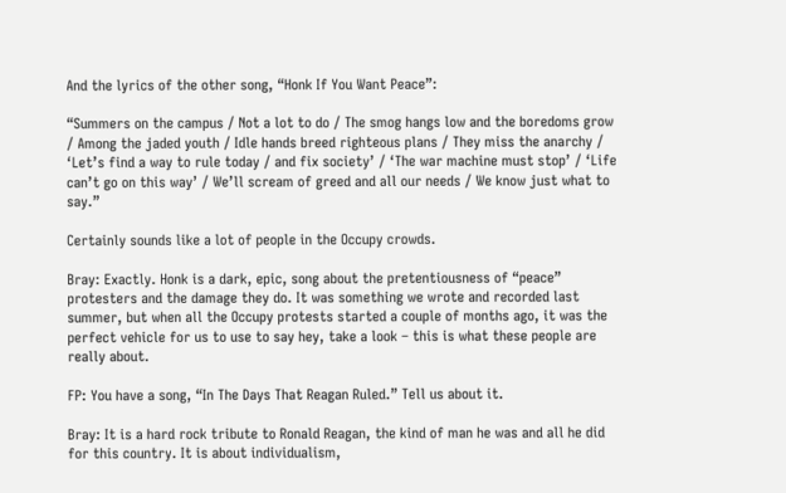And the lyrics of the other song, “Honk If You Want Peace”:

“Summers on the campus / Not a lot to do / The smog hangs low and the boredoms grow / Among the jaded youth / Idle hands breed righteous plans / They miss the anarchy / ‘Let’s find a way to rule today / and fix society’ / ‘The war machine must stop’ / ‘Life can’t go on this way’ / We’ll scream of greed and all our needs / We know just what to say.”

Certainly sounds like a lot of people in the Occupy crowds.

Bray: Exactly. Honk is a dark, epic, song about the pretentiousness of “peace” protesters and the damage they do. It was something we wrote and recorded last summer, but when all the Occupy protests started a couple of months ago, it was the perfect vehicle for us to use to say hey, take a look – this is what these people are really about.

FP: You have a song, “In The Days That Reagan Ruled.” Tell us about it.

Bray: It is a hard rock tribute to Ronald Reagan, the kind of man he was and all he did for this country. It is about individualism,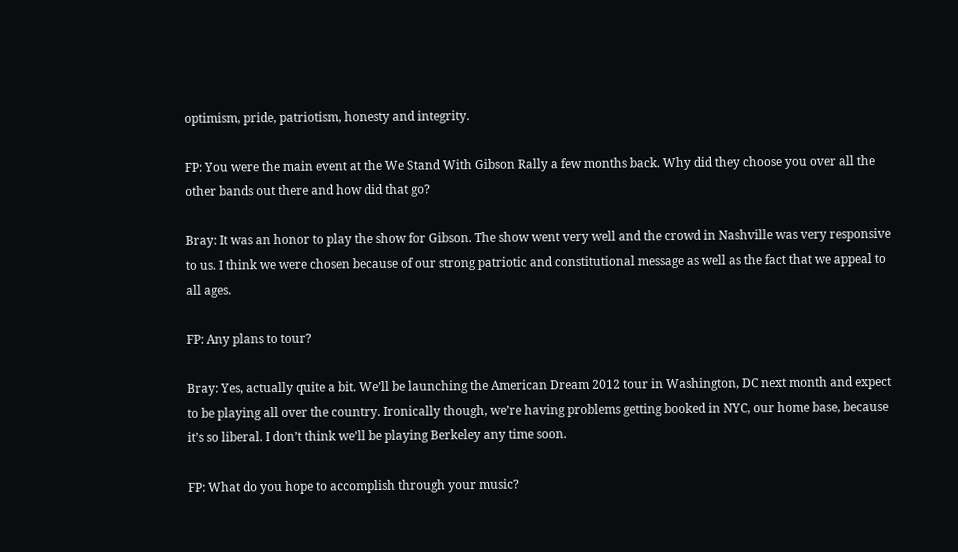optimism, pride, patriotism, honesty and integrity.

FP: You were the main event at the We Stand With Gibson Rally a few months back. Why did they choose you over all the other bands out there and how did that go?

Bray: It was an honor to play the show for Gibson. The show went very well and the crowd in Nashville was very responsive to us. I think we were chosen because of our strong patriotic and constitutional message as well as the fact that we appeal to all ages.

FP: Any plans to tour?

Bray: Yes, actually quite a bit. We’ll be launching the American Dream 2012 tour in Washington, DC next month and expect to be playing all over the country. Ironically though, we’re having problems getting booked in NYC, our home base, because it’s so liberal. I don’t think we’ll be playing Berkeley any time soon.

FP: What do you hope to accomplish through your music?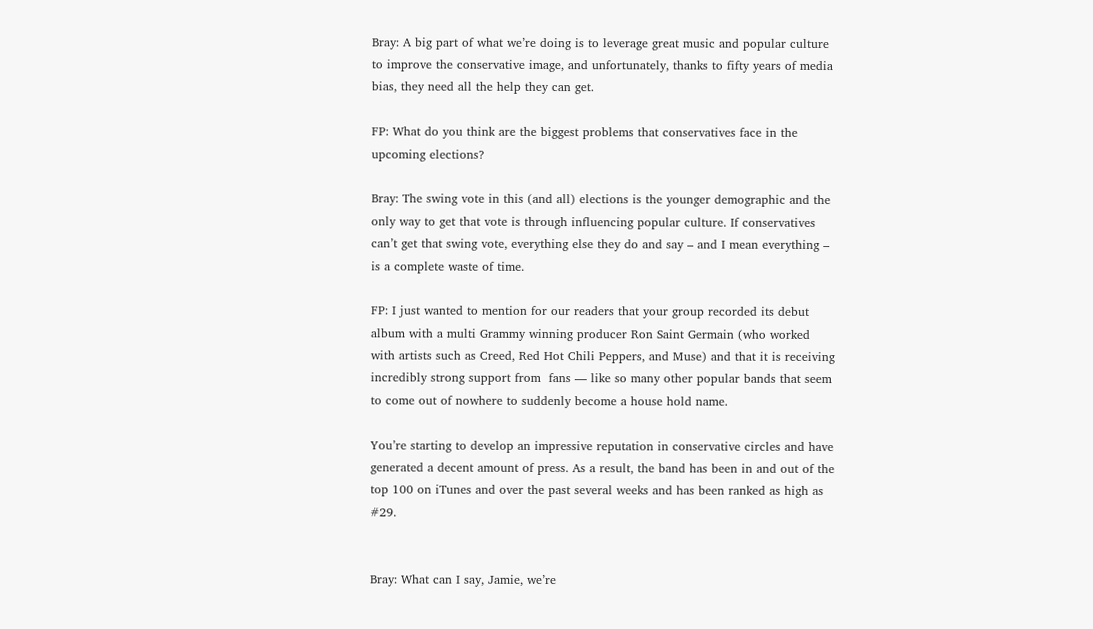Bray: A big part of what we’re doing is to leverage great music and popular culture to improve the conservative image, and unfortunately, thanks to fifty years of media bias, they need all the help they can get.

FP: What do you think are the biggest problems that conservatives face in the upcoming elections?

Bray: The swing vote in this (and all) elections is the younger demographic and the only way to get that vote is through influencing popular culture. If conservatives can’t get that swing vote, everything else they do and say – and I mean everything – is a complete waste of time.

FP: I just wanted to mention for our readers that your group recorded its debut album with a multi Grammy winning producer Ron Saint Germain (who worked with artists such as Creed, Red Hot Chili Peppers, and Muse) and that it is receiving incredibly strong support from  fans — like so many other popular bands that seem to come out of nowhere to suddenly become a house hold name.

You’re starting to develop an impressive reputation in conservative circles and have generated a decent amount of press. As a result, the band has been in and out of the top 100 on iTunes and over the past several weeks and has been ranked as high as #29.


Bray: What can I say, Jamie, we’re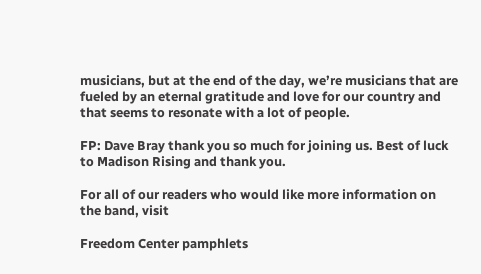musicians, but at the end of the day, we’re musicians that are fueled by an eternal gratitude and love for our country and that seems to resonate with a lot of people.

FP: Dave Bray thank you so much for joining us. Best of luck to Madison Rising and thank you.

For all of our readers who would like more information on the band, visit

Freedom Center pamphlets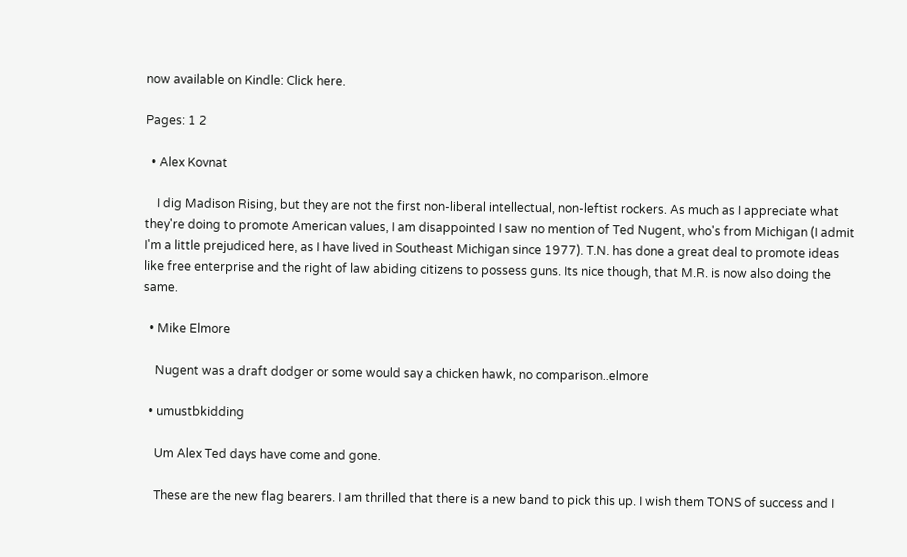now available on Kindle: Click here.

Pages: 1 2

  • Alex Kovnat

    I dig Madison Rising, but they are not the first non-liberal intellectual, non-leftist rockers. As much as I appreciate what they're doing to promote American values, I am disappointed I saw no mention of Ted Nugent, who's from Michigan (I admit I'm a little prejudiced here, as I have lived in Southeast Michigan since 1977). T.N. has done a great deal to promote ideas like free enterprise and the right of law abiding citizens to possess guns. Its nice though, that M.R. is now also doing the same.

  • Mike Elmore

    Nugent was a draft dodger or some would say a chicken hawk, no comparison..elmore

  • umustbkidding

    Um Alex Ted days have come and gone.

    These are the new flag bearers. I am thrilled that there is a new band to pick this up. I wish them TONS of success and I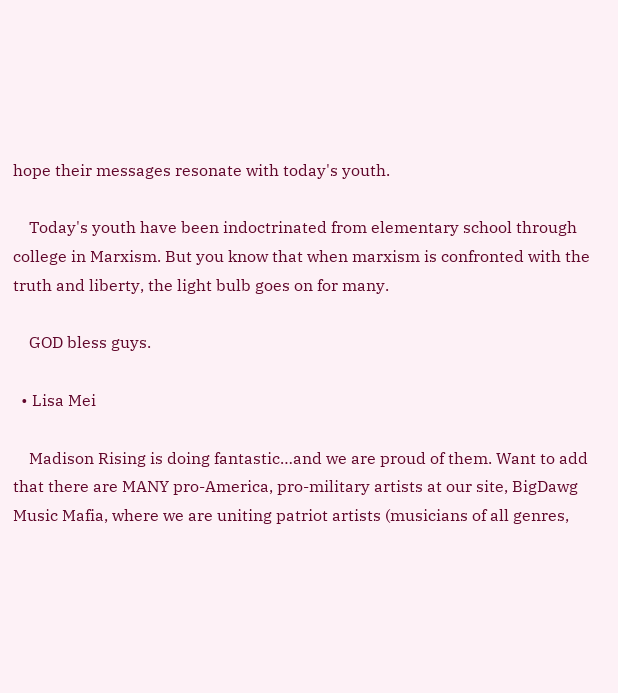hope their messages resonate with today's youth.

    Today's youth have been indoctrinated from elementary school through college in Marxism. But you know that when marxism is confronted with the truth and liberty, the light bulb goes on for many.

    GOD bless guys.

  • Lisa Mei

    Madison Rising is doing fantastic…and we are proud of them. Want to add that there are MANY pro-America, pro-military artists at our site, BigDawg Music Mafia, where we are uniting patriot artists (musicians of all genres,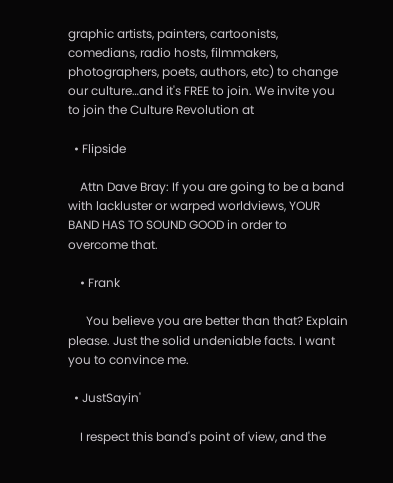graphic artists, painters, cartoonists, comedians, radio hosts, filmmakers, photographers, poets, authors, etc) to change our culture…and it's FREE to join. We invite you to join the Culture Revolution at

  • Flipside

    Attn Dave Bray: If you are going to be a band with lackluster or warped worldviews, YOUR BAND HAS TO SOUND GOOD in order to overcome that.

    • Frank

      You believe you are better than that? Explain please. Just the solid undeniable facts. I want you to convince me.

  • JustSayin'

    I respect this band's point of view, and the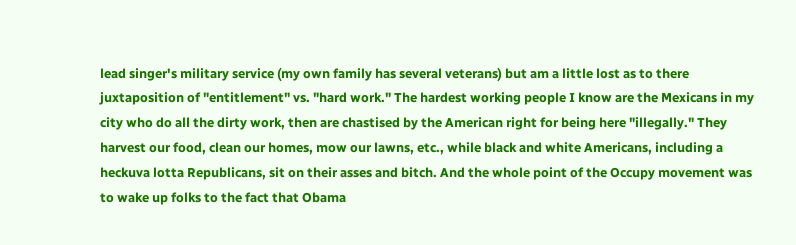lead singer's military service (my own family has several veterans) but am a little lost as to there juxtaposition of "entitlement" vs. "hard work." The hardest working people I know are the Mexicans in my city who do all the dirty work, then are chastised by the American right for being here "illegally." They harvest our food, clean our homes, mow our lawns, etc., while black and white Americans, including a heckuva lotta Republicans, sit on their asses and bitch. And the whole point of the Occupy movement was to wake up folks to the fact that Obama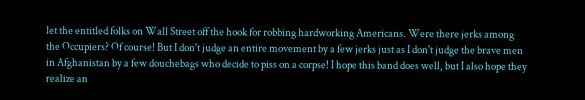let the entitled folks on Wall Street off the hook for robbing hardworking Americans. Were there jerks among the Occupiers? Of course! But I don't judge an entire movement by a few jerks just as I don't judge the brave men in Afghanistan by a few douchebags who decide to piss on a corpse! I hope this band does well, but I also hope they realize an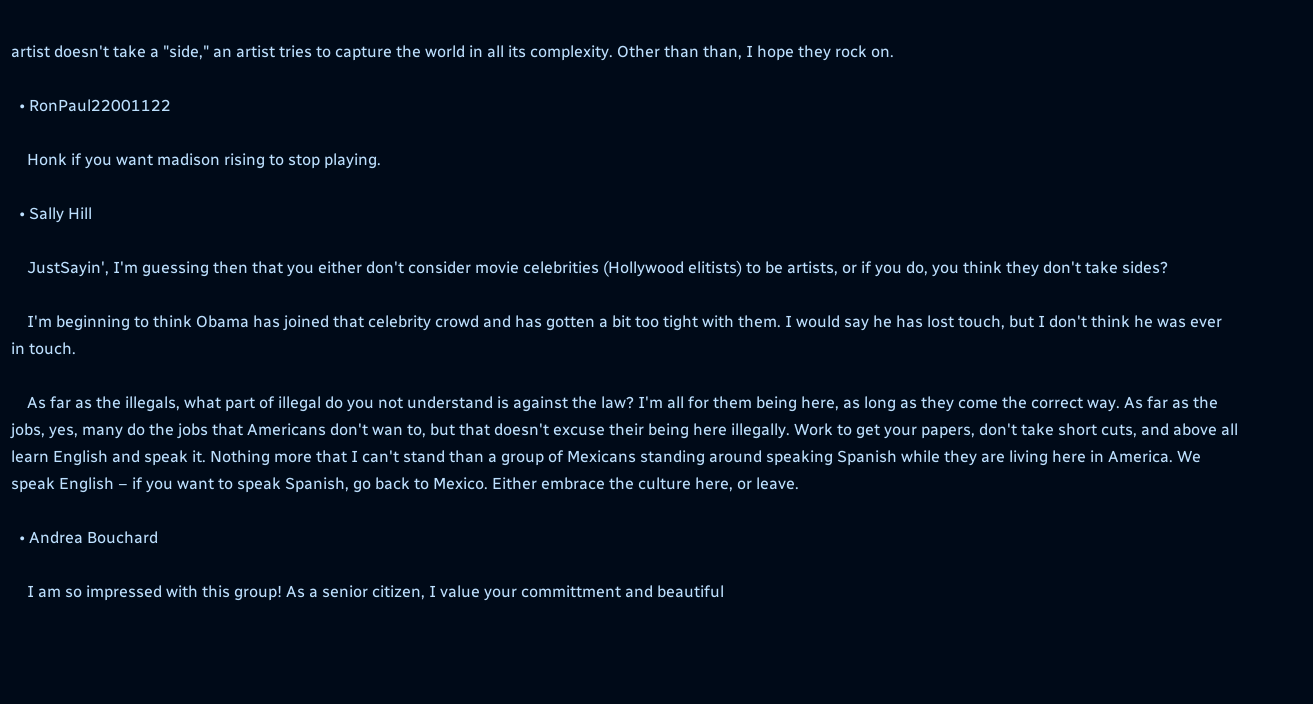artist doesn't take a "side," an artist tries to capture the world in all its complexity. Other than than, I hope they rock on.

  • RonPaul22001122

    Honk if you want madison rising to stop playing.

  • Sally Hill

    JustSayin', I'm guessing then that you either don't consider movie celebrities (Hollywood elitists) to be artists, or if you do, you think they don't take sides?

    I'm beginning to think Obama has joined that celebrity crowd and has gotten a bit too tight with them. I would say he has lost touch, but I don't think he was ever in touch.

    As far as the illegals, what part of illegal do you not understand is against the law? I'm all for them being here, as long as they come the correct way. As far as the jobs, yes, many do the jobs that Americans don't wan to, but that doesn't excuse their being here illegally. Work to get your papers, don't take short cuts, and above all learn English and speak it. Nothing more that I can't stand than a group of Mexicans standing around speaking Spanish while they are living here in America. We speak English – if you want to speak Spanish, go back to Mexico. Either embrace the culture here, or leave.

  • Andrea Bouchard

    I am so impressed with this group! As a senior citizen, I value your committment and beautiful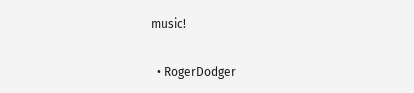music!

  • RogerDodger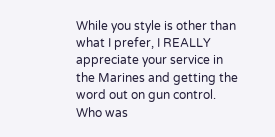While you style is other than what I prefer, I REALLY appreciate your service in the Marines and getting the word out on gun control. Who was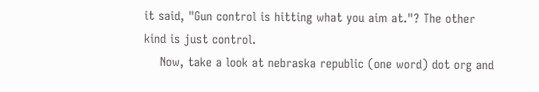it said, "Gun control is hitting what you aim at."? The other kind is just control.
    Now, take a look at nebraska republic (one word) dot org and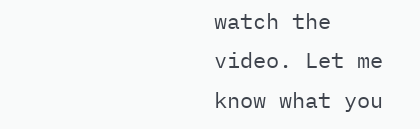watch the video. Let me know what you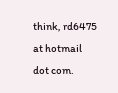think, rd6475 at hotmail dot com.